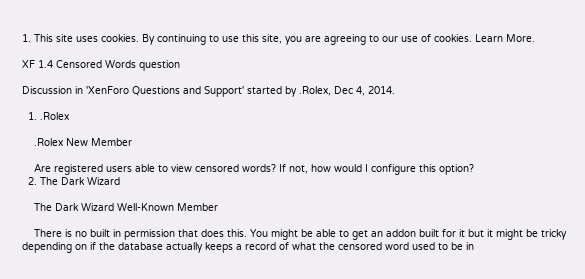1. This site uses cookies. By continuing to use this site, you are agreeing to our use of cookies. Learn More.

XF 1.4 Censored Words question

Discussion in 'XenForo Questions and Support' started by .Rolex, Dec 4, 2014.

  1. .Rolex

    .Rolex New Member

    Are registered users able to view censored words? If not, how would I configure this option?
  2. The Dark Wizard

    The Dark Wizard Well-Known Member

    There is no built in permission that does this. You might be able to get an addon built for it but it might be tricky depending on if the database actually keeps a record of what the censored word used to be in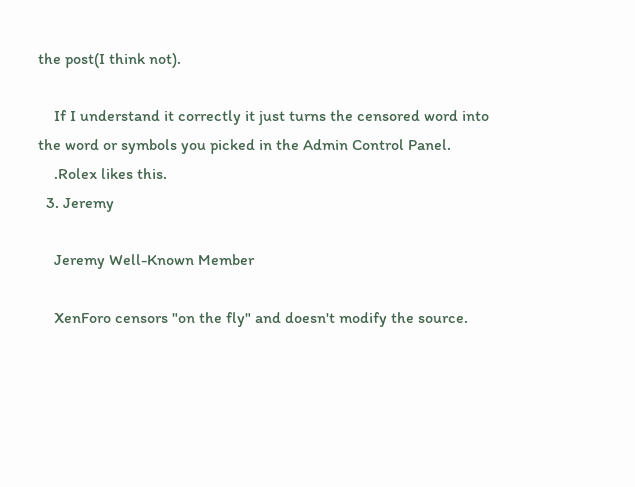the post(I think not).

    If I understand it correctly it just turns the censored word into the word or symbols you picked in the Admin Control Panel.
    .Rolex likes this.
  3. Jeremy

    Jeremy Well-Known Member

    XenForo censors "on the fly" and doesn't modify the source.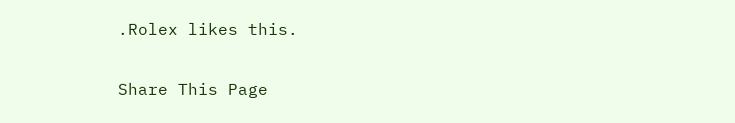.Rolex likes this.

Share This Page